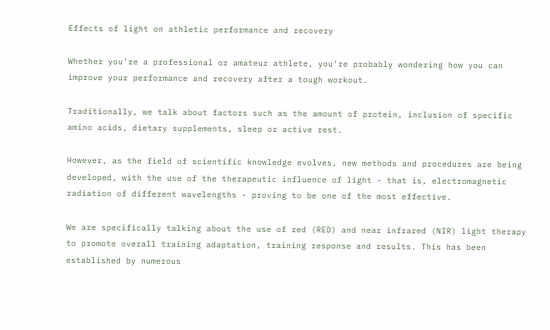Effects of light on athletic performance and recovery

Whether you're a professional or amateur athlete, you're probably wondering how you can improve your performance and recovery after a tough workout.

Traditionally, we talk about factors such as the amount of protein, inclusion of specific amino acids, dietary supplements, sleep or active rest.

However, as the field of scientific knowledge evolves, new methods and procedures are being developed, with the use of the therapeutic influence of light - that is, electromagnetic radiation of different wavelengths - proving to be one of the most effective.

We are specifically talking about the use of red (RED) and near infrared (NIR) light therapy to promote overall training adaptation, training response and results. This has been established by numerous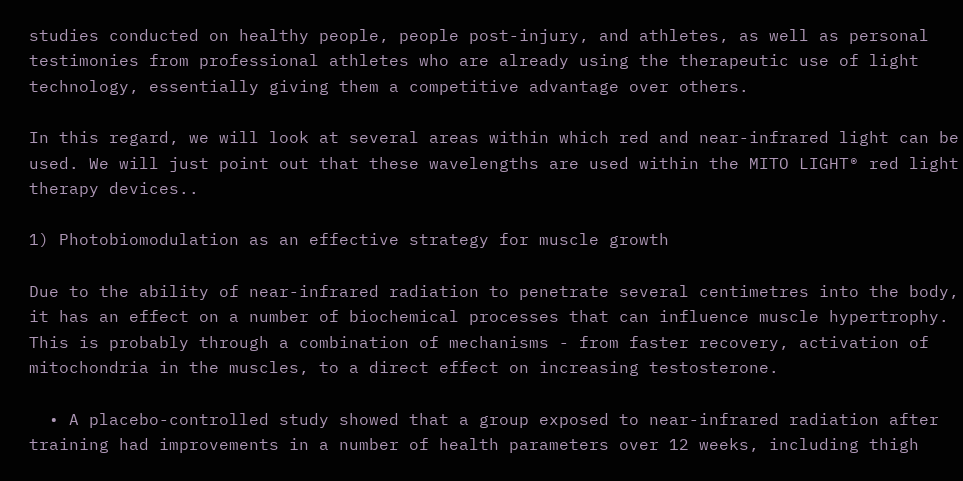studies conducted on healthy people, people post-injury, and athletes, as well as personal testimonies from professional athletes who are already using the therapeutic use of light technology, essentially giving them a competitive advantage over others.

In this regard, we will look at several areas within which red and near-infrared light can be used. We will just point out that these wavelengths are used within the MITO LIGHT® red light therapy devices..

1) Photobiomodulation as an effective strategy for muscle growth

Due to the ability of near-infrared radiation to penetrate several centimetres into the body, it has an effect on a number of biochemical processes that can influence muscle hypertrophy. This is probably through a combination of mechanisms - from faster recovery, activation of mitochondria in the muscles, to a direct effect on increasing testosterone.

  • A placebo-controlled study showed that a group exposed to near-infrared radiation after training had improvements in a number of health parameters over 12 weeks, including thigh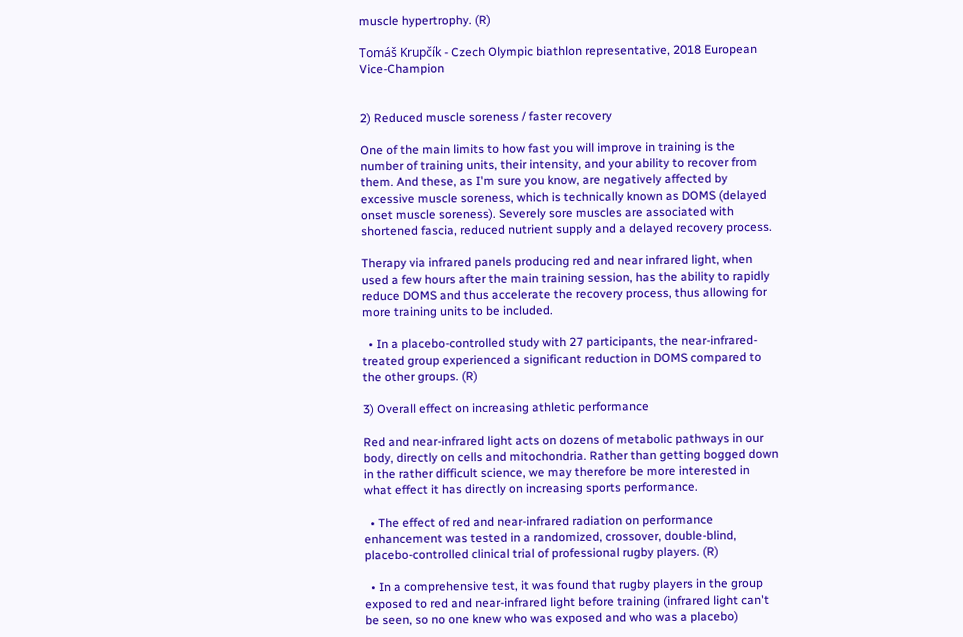muscle hypertrophy. (R)

Tomáš Krupčík - Czech Olympic biathlon representative, 2018 European Vice-Champion


2) Reduced muscle soreness / faster recovery

One of the main limits to how fast you will improve in training is the number of training units, their intensity, and your ability to recover from them. And these, as I'm sure you know, are negatively affected by excessive muscle soreness, which is technically known as DOMS (delayed onset muscle soreness). Severely sore muscles are associated with shortened fascia, reduced nutrient supply and a delayed recovery process.

Therapy via infrared panels producing red and near infrared light, when used a few hours after the main training session, has the ability to rapidly reduce DOMS and thus accelerate the recovery process, thus allowing for more training units to be included.

  • In a placebo-controlled study with 27 participants, the near-infrared-treated group experienced a significant reduction in DOMS compared to the other groups. (R)

3) Overall effect on increasing athletic performance

Red and near-infrared light acts on dozens of metabolic pathways in our body, directly on cells and mitochondria. Rather than getting bogged down in the rather difficult science, we may therefore be more interested in what effect it has directly on increasing sports performance.

  • The effect of red and near-infrared radiation on performance enhancement was tested in a randomized, crossover, double-blind, placebo-controlled clinical trial of professional rugby players. (R)

  • In a comprehensive test, it was found that rugby players in the group exposed to red and near-infrared light before training (infrared light can't be seen, so no one knew who was exposed and who was a placebo)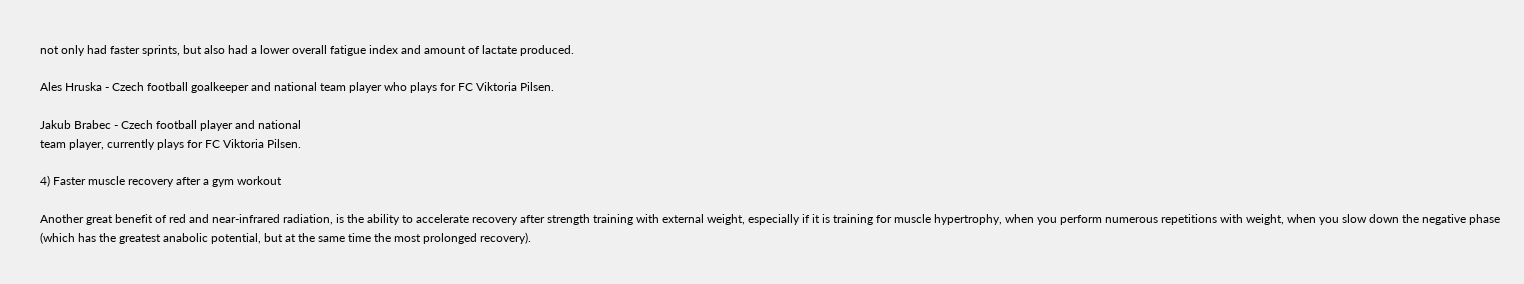not only had faster sprints, but also had a lower overall fatigue index and amount of lactate produced.

Ales Hruska - Czech football goalkeeper and national team player who plays for FC Viktoria Pilsen.

Jakub Brabec - Czech football player and national
team player, currently plays for FC Viktoria Pilsen.

4) Faster muscle recovery after a gym workout

Another great benefit of red and near-infrared radiation, is the ability to accelerate recovery after strength training with external weight, especially if it is training for muscle hypertrophy, when you perform numerous repetitions with weight, when you slow down the negative phase (which has the greatest anabolic potential, but at the same time the most prolonged recovery).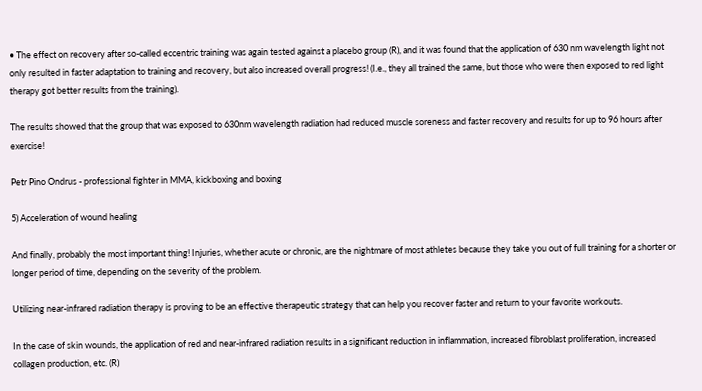• The effect on recovery after so-called eccentric training was again tested against a placebo group (R), and it was found that the application of 630 nm wavelength light not only resulted in faster adaptation to training and recovery, but also increased overall progress! (I.e., they all trained the same, but those who were then exposed to red light therapy got better results from the training).

The results showed that the group that was exposed to 630nm wavelength radiation had reduced muscle soreness and faster recovery and results for up to 96 hours after exercise!

Petr Pino Ondrus - professional fighter in MMA, kickboxing and boxing

5) Acceleration of wound healing

And finally, probably the most important thing! Injuries, whether acute or chronic, are the nightmare of most athletes because they take you out of full training for a shorter or longer period of time, depending on the severity of the problem.

Utilizing near-infrared radiation therapy is proving to be an effective therapeutic strategy that can help you recover faster and return to your favorite workouts.

In the case of skin wounds, the application of red and near-infrared radiation results in a significant reduction in inflammation, increased fibroblast proliferation, increased collagen production, etc. (R)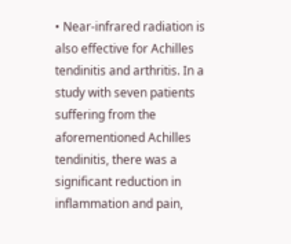• Near-infrared radiation is also effective for Achilles tendinitis and arthritis. In a study with seven patients suffering from the aforementioned Achilles tendinitis, there was a significant reduction in inflammation and pain,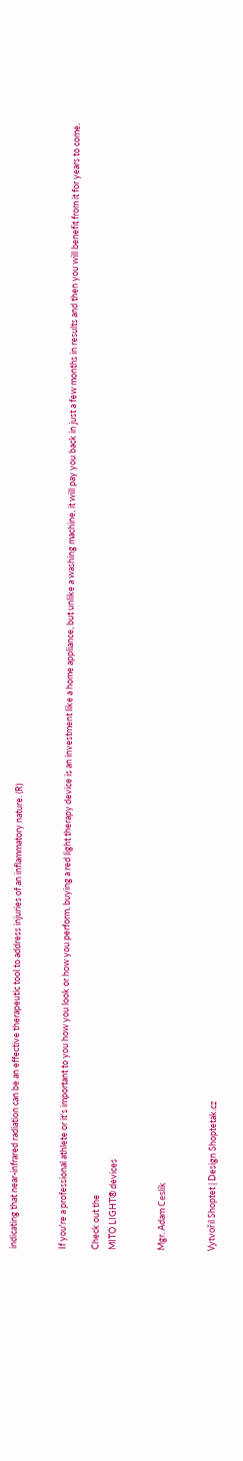indicating that near-infrared radiation can be an effective therapeutic tool to address injuries of an inflammatory nature. (R)


If you're a professional athlete or it's important to you how you look or how you perform, buying a red light therapy device is an investment like a home appliance, but unlike a washing machine, it will pay you back in just a few months in results and then you will benefit from it for years to come.

Check out the
MITO LIGHT® devices


Mgr. Adam Ceslík


Vytvořil Shoptet | Design Shoptetak.cz